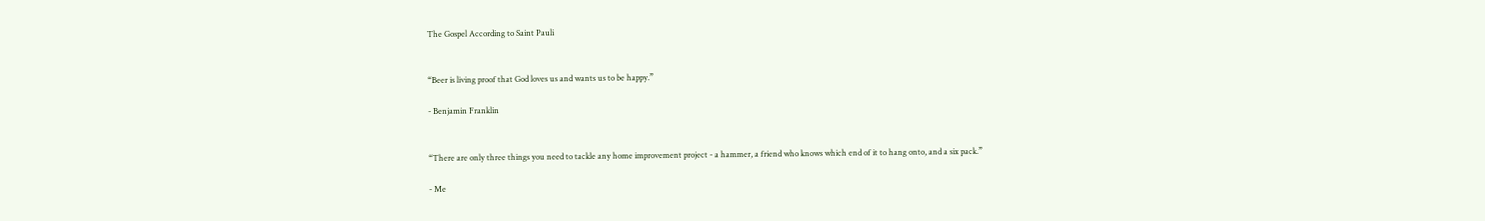The Gospel According to Saint Pauli


“Beer is living proof that God loves us and wants us to be happy.”

- Benjamin Franklin


“There are only three things you need to tackle any home improvement project - a hammer, a friend who knows which end of it to hang onto, and a six pack.”

- Me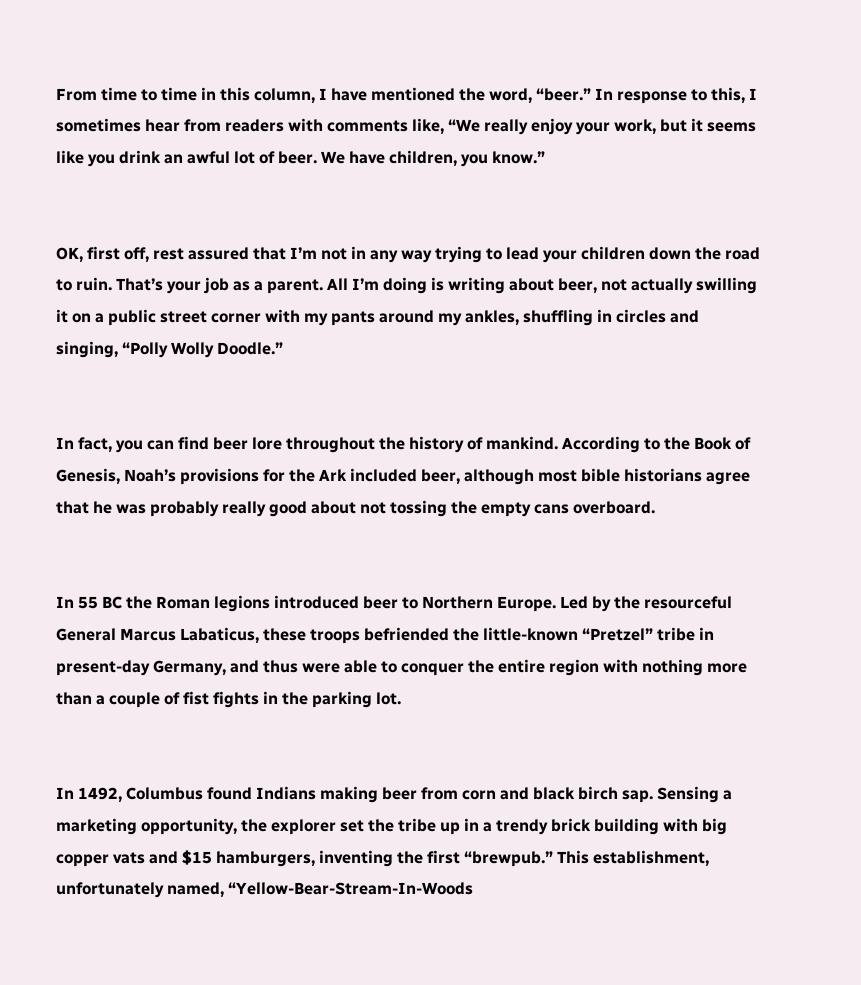From time to time in this column, I have mentioned the word, “beer.” In response to this, I sometimes hear from readers with comments like, “We really enjoy your work, but it seems like you drink an awful lot of beer. We have children, you know.”


OK, first off, rest assured that I’m not in any way trying to lead your children down the road to ruin. That’s your job as a parent. All I’m doing is writing about beer, not actually swilling it on a public street corner with my pants around my ankles, shuffling in circles and singing, “Polly Wolly Doodle.”


In fact, you can find beer lore throughout the history of mankind. According to the Book of Genesis, Noah’s provisions for the Ark included beer, although most bible historians agree that he was probably really good about not tossing the empty cans overboard.


In 55 BC the Roman legions introduced beer to Northern Europe. Led by the resourceful General Marcus Labaticus, these troops befriended the little-known “Pretzel” tribe in present-day Germany, and thus were able to conquer the entire region with nothing more than a couple of fist fights in the parking lot.


In 1492, Columbus found Indians making beer from corn and black birch sap. Sensing a marketing opportunity, the explorer set the tribe up in a trendy brick building with big copper vats and $15 hamburgers, inventing the first “brewpub.” This establishment, unfortunately named, “Yellow-Bear-Stream-In-Woods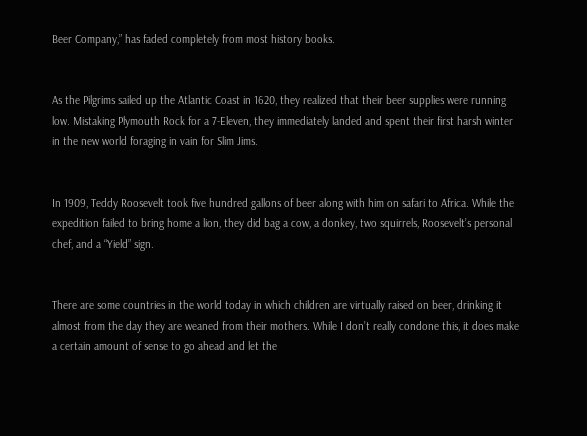Beer Company,” has faded completely from most history books.


As the Pilgrims sailed up the Atlantic Coast in 1620, they realized that their beer supplies were running low. Mistaking Plymouth Rock for a 7-Eleven, they immediately landed and spent their first harsh winter in the new world foraging in vain for Slim Jims.


In 1909, Teddy Roosevelt took five hundred gallons of beer along with him on safari to Africa. While the expedition failed to bring home a lion, they did bag a cow, a donkey, two squirrels, Roosevelt’s personal chef, and a “Yield” sign.


There are some countries in the world today in which children are virtually raised on beer, drinking it almost from the day they are weaned from their mothers. While I don’t really condone this, it does make a certain amount of sense to go ahead and let the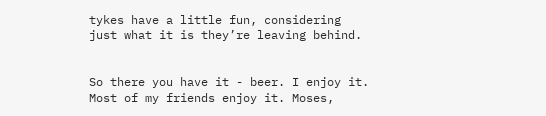tykes have a little fun, considering just what it is they’re leaving behind.


So there you have it - beer. I enjoy it. Most of my friends enjoy it. Moses,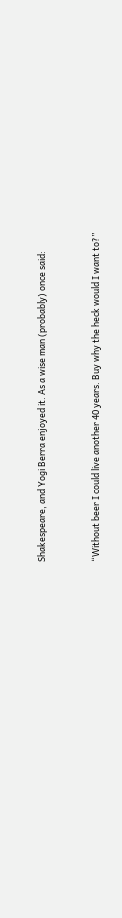Shakespeare, and Yogi Berra enjoyed it. As a wise man (probably) once said:


“Without beer I could live another 40 years. Buy why the heck would I want to?”